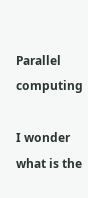Parallel computing

I wonder what is the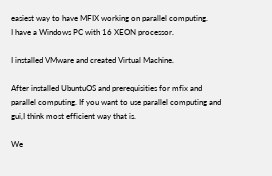easiest way to have MFIX working on parallel computing.
I have a Windows PC with 16 XEON processor.

I installed VMware and created Virtual Machine.

After installed UbuntuOS and prerequisities for mfix and parallel computing. If you want to use parallel computing and gui,I think most efficient way that is.

We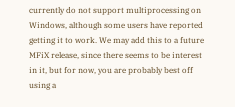currently do not support multiprocessing on Windows, although some users have reported getting it to work. We may add this to a future MFiX release, since there seems to be interest in it, but for now, you are probably best off using a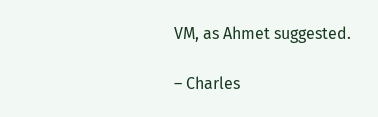VM, as Ahmet suggested.

– Charles